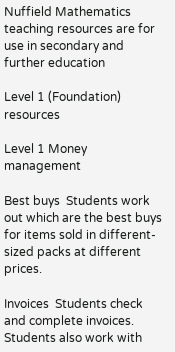Nuffield Mathematics teaching resources are for use in secondary and further education

Level 1 (Foundation) resources

Level 1 Money management

Best buys  Students work out which are the best buys for items sold in different-sized packs at different prices.

Invoices  Students check and complete invoices. Students also work with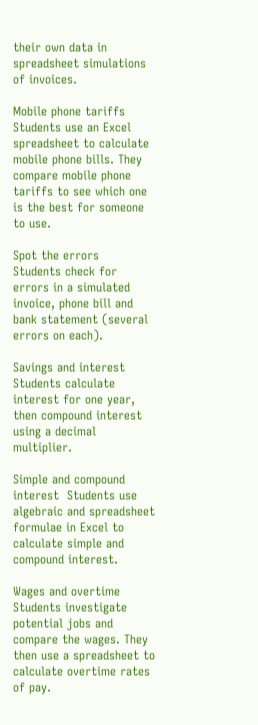their own data in spreadsheet simulations of invoices.

Mobile phone tariffs  Students use an Excel spreadsheet to calculate mobile phone bills. They compare mobile phone tariffs to see which one is the best for someone to use.

Spot the errors   Students check for errors in a simulated invoice, phone bill and bank statement (several errors on each).

Savings and interest  Students calculate interest for one year, then compound interest using a decimal multiplier.

Simple and compound interest  Students use algebraic and spreadsheet formulae in Excel to calculate simple and compound interest.

Wages and overtime  Students investigate potential jobs and compare the wages. They then use a spreadsheet to calculate overtime rates of pay.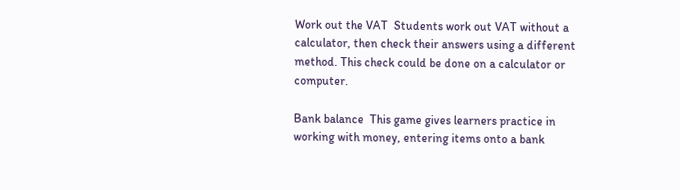Work out the VAT  Students work out VAT without a calculator, then check their answers using a different method. This check could be done on a calculator or computer.

Bank balance  This game gives learners practice in working with money, entering items onto a bank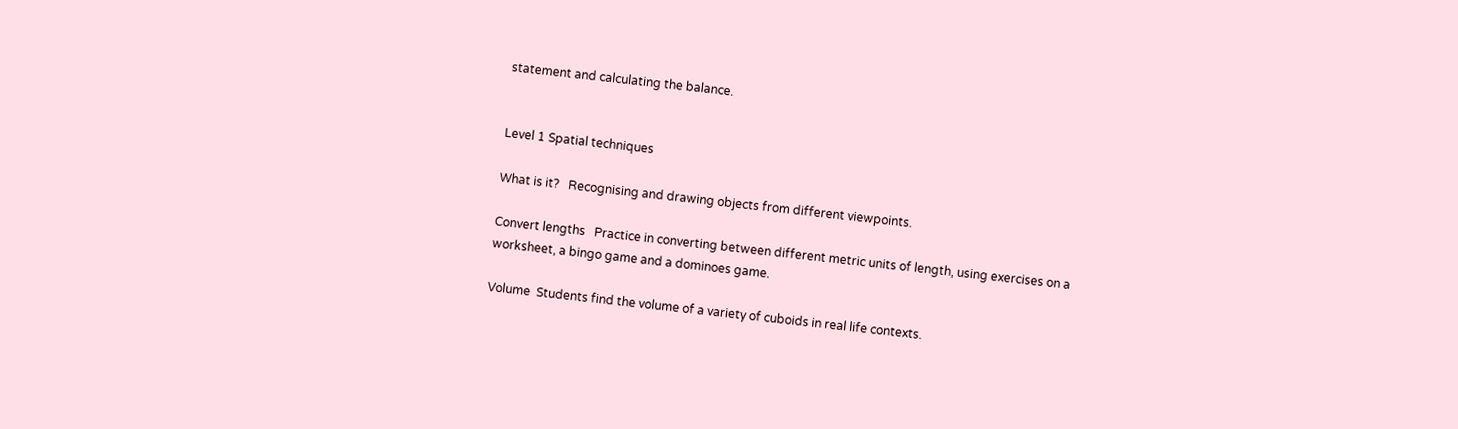statement and calculating the balance.


Level 1 Spatial techniques

What is it?   Recognising and drawing objects from different viewpoints.

Convert lengths   Practice in converting between different metric units of length, using exercises on a worksheet, a bingo game and a dominoes game.

Volume  Students find the volume of a variety of cuboids in real life contexts.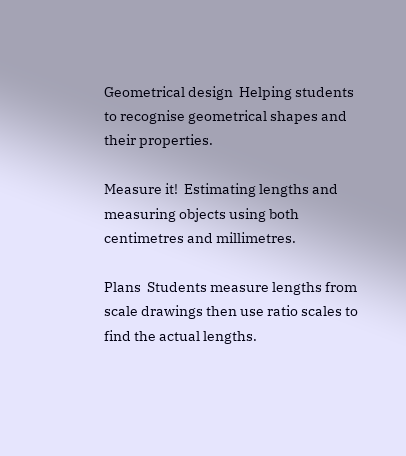Geometrical design  Helping students to recognise geometrical shapes and their properties.

Measure it!  Estimating lengths and measuring objects using both centimetres and millimetres.

Plans  Students measure lengths from scale drawings then use ratio scales to find the actual lengths.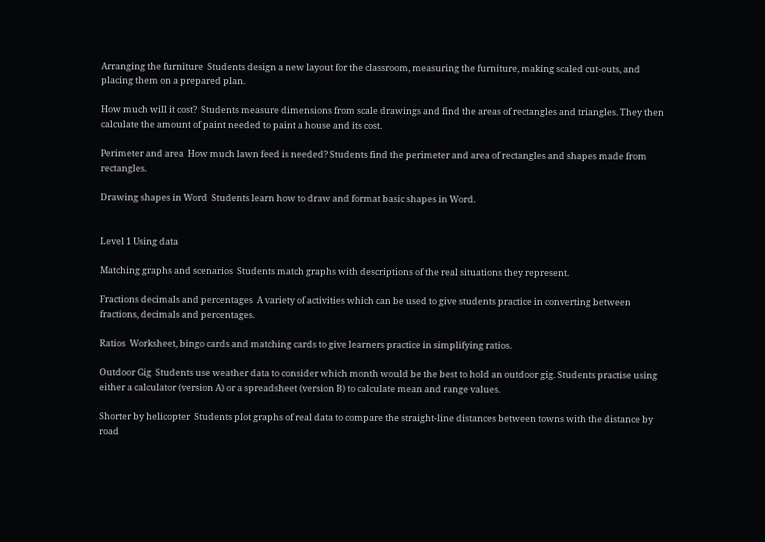Arranging the furniture  Students design a new layout for the classroom, measuring the furniture, making scaled cut-outs, and placing them on a prepared plan.

How much will it cost?  Students measure dimensions from scale drawings and find the areas of rectangles and triangles. They then calculate the amount of paint needed to paint a house and its cost.

Perimeter and area  How much lawn feed is needed? Students find the perimeter and area of rectangles and shapes made from rectangles.

Drawing shapes in Word  Students learn how to draw and format basic shapes in Word.


Level 1 Using data

Matching graphs and scenarios  Students match graphs with descriptions of the real situations they represent.

Fractions decimals and percentages  A variety of activities which can be used to give students practice in converting between fractions, decimals and percentages.

Ratios  Worksheet, bingo cards and matching cards to give learners practice in simplifying ratios.

Outdoor Gig  Students use weather data to consider which month would be the best to hold an outdoor gig. Students practise using either a calculator (version A) or a spreadsheet (version B) to calculate mean and range values.

Shorter by helicopter  Students plot graphs of real data to compare the straight-line distances between towns with the distance by road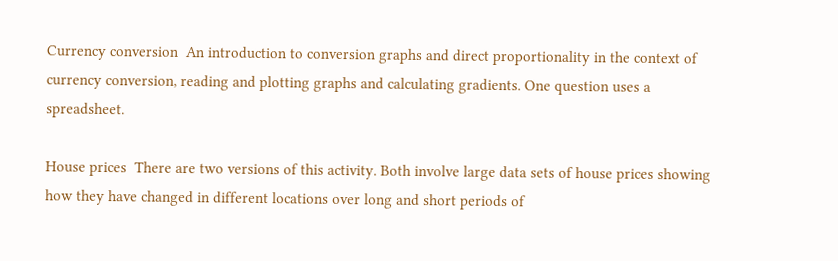Currency conversion  An introduction to conversion graphs and direct proportionality in the context of currency conversion, reading and plotting graphs and calculating gradients. One question uses a spreadsheet.

House prices  There are two versions of this activity. Both involve large data sets of house prices showing how they have changed in different locations over long and short periods of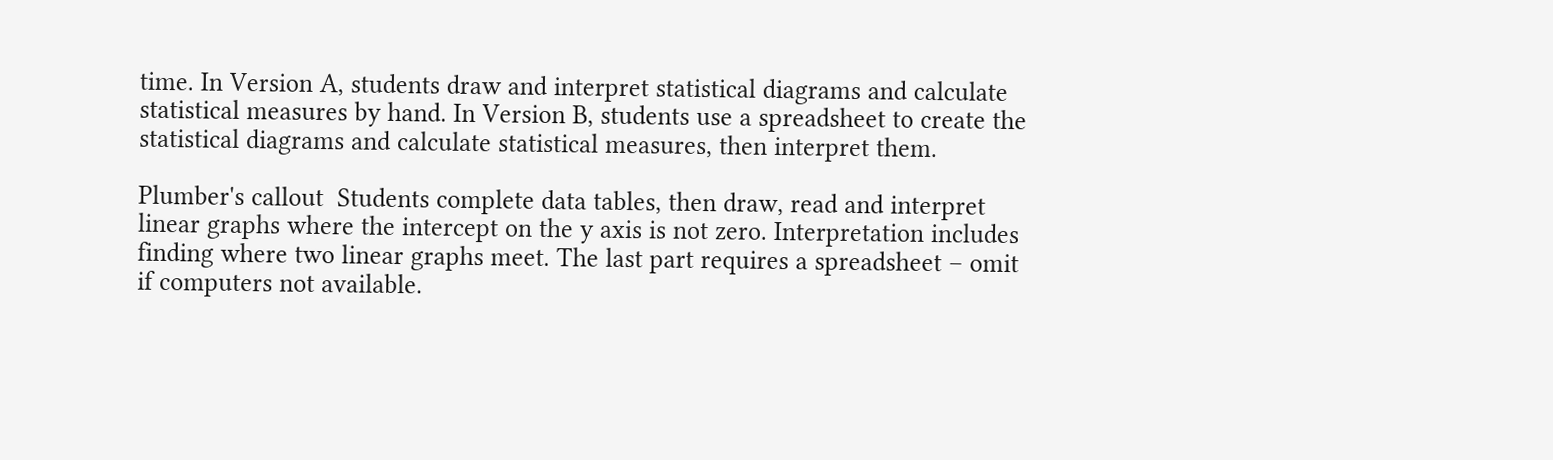time. In Version A, students draw and interpret statistical diagrams and calculate statistical measures by hand. In Version B, students use a spreadsheet to create the statistical diagrams and calculate statistical measures, then interpret them.

Plumber's callout  Students complete data tables, then draw, read and interpret linear graphs where the intercept on the y axis is not zero. Interpretation includes finding where two linear graphs meet. The last part requires a spreadsheet – omit if computers not available.